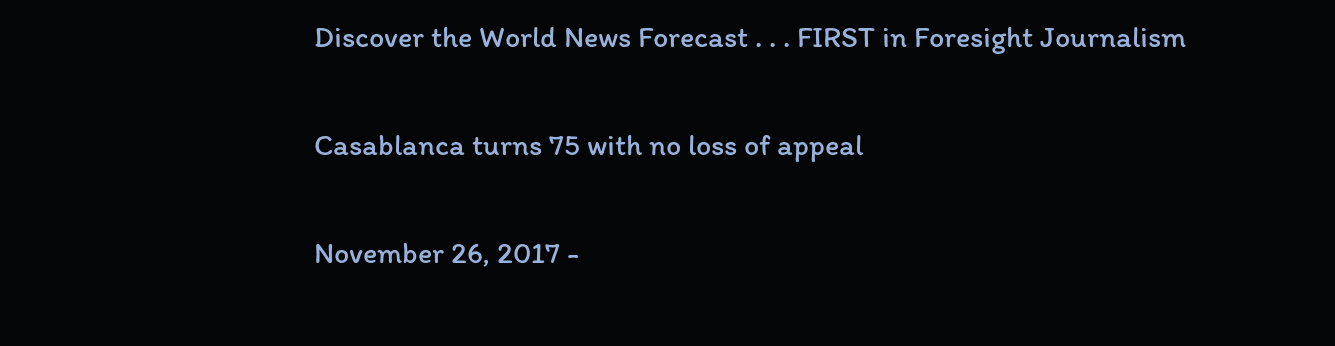Discover the World News Forecast . . . FIRST in Foresight Journalism

Casablanca turns 75 with no loss of appeal

November 26, 2017 -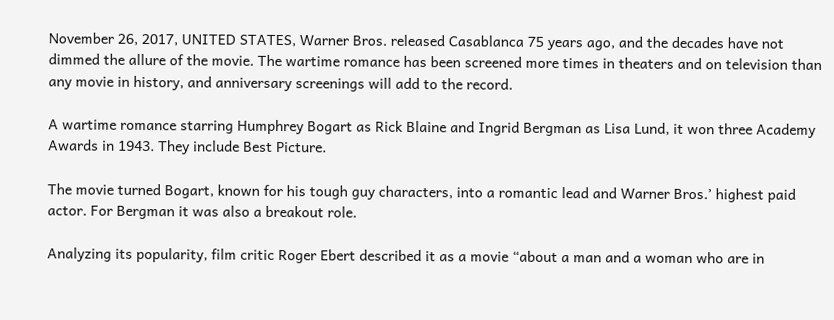November 26, 2017, UNITED STATES, Warner Bros. released Casablanca 75 years ago, and the decades have not dimmed the allure of the movie. The wartime romance has been screened more times in theaters and on television than any movie in history, and anniversary screenings will add to the record.

A wartime romance starring Humphrey Bogart as Rick Blaine and Ingrid Bergman as Lisa Lund, it won three Academy Awards in 1943. They include Best Picture.

The movie turned Bogart, known for his tough guy characters, into a romantic lead and Warner Bros.’ highest paid actor. For Bergman it was also a breakout role.

Analyzing its popularity, film critic Roger Ebert described it as a movie “about a man and a woman who are in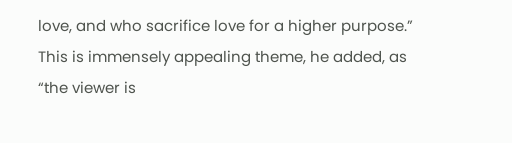love, and who sacrifice love for a higher purpose.” This is immensely appealing theme, he added, as “the viewer is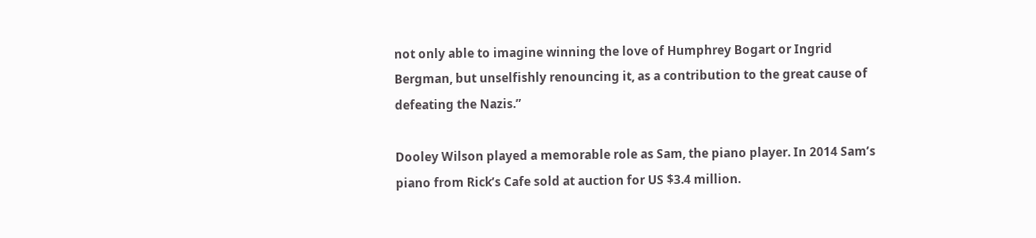not only able to imagine winning the love of Humphrey Bogart or Ingrid Bergman, but unselfishly renouncing it, as a contribution to the great cause of defeating the Nazis.”

Dooley Wilson played a memorable role as Sam, the piano player. In 2014 Sam’s piano from Rick’s Cafe sold at auction for US $3.4 million.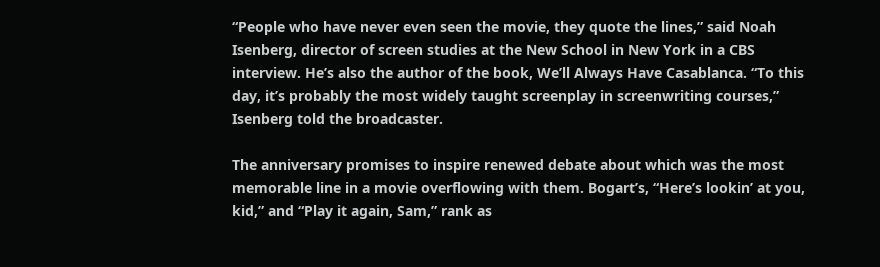“People who have never even seen the movie, they quote the lines,” said Noah Isenberg, director of screen studies at the New School in New York in a CBS interview. He’s also the author of the book, We’ll Always Have Casablanca. “To this day, it’s probably the most widely taught screenplay in screenwriting courses,” Isenberg told the broadcaster.

The anniversary promises to inspire renewed debate about which was the most memorable line in a movie overflowing with them. Bogart’s, “Here’s lookin’ at you, kid,” and “Play it again, Sam,” rank as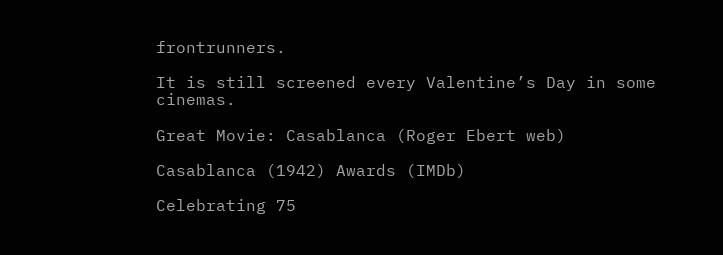frontrunners.

It is still screened every Valentine’s Day in some cinemas.

Great Movie: Casablanca (Roger Ebert web)

Casablanca (1942) Awards (IMDb)

Celebrating 75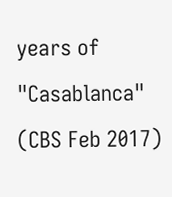years of "Casablanca" (CBS Feb 2017)